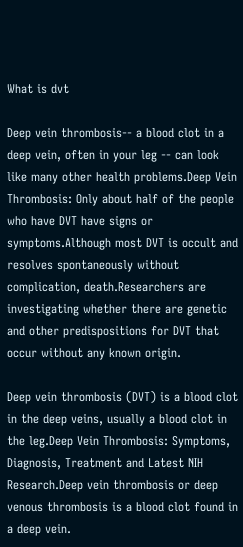What is dvt

Deep vein thrombosis-- a blood clot in a deep vein, often in your leg -- can look like many other health problems.Deep Vein Thrombosis: Only about half of the people who have DVT have signs or symptoms.Although most DVT is occult and resolves spontaneously without complication, death.Researchers are investigating whether there are genetic and other predispositions for DVT that occur without any known origin.

Deep vein thrombosis (DVT) is a blood clot in the deep veins, usually a blood clot in the leg.Deep Vein Thrombosis: Symptoms, Diagnosis, Treatment and Latest NIH Research.Deep vein thrombosis or deep venous thrombosis is a blood clot found in a deep vein.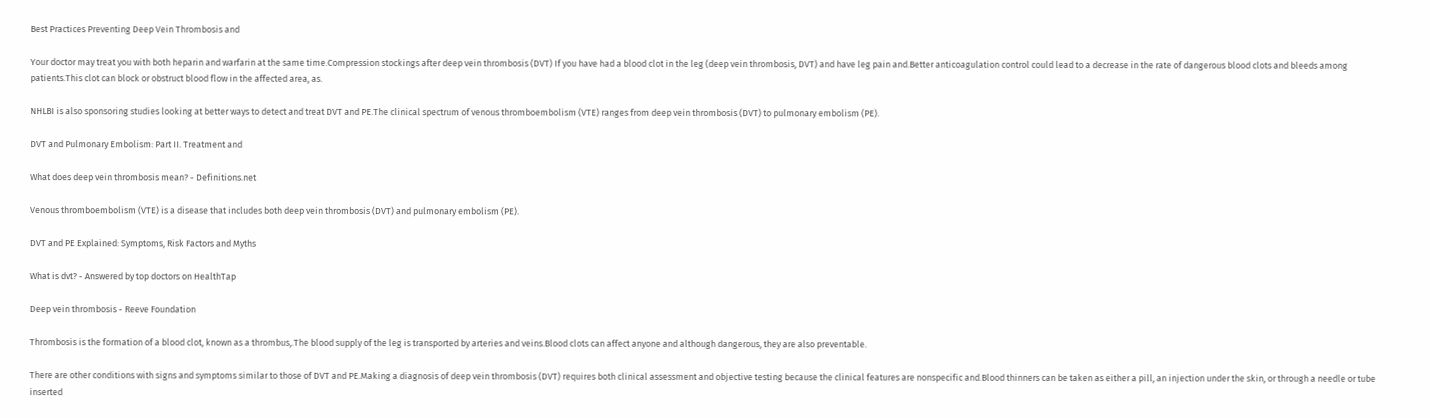Best Practices Preventing Deep Vein Thrombosis and

Your doctor may treat you with both heparin and warfarin at the same time.Compression stockings after deep vein thrombosis (DVT) If you have had a blood clot in the leg (deep vein thrombosis, DVT) and have leg pain and.Better anticoagulation control could lead to a decrease in the rate of dangerous blood clots and bleeds among patients.This clot can block or obstruct blood flow in the affected area, as.

NHLBI is also sponsoring studies looking at better ways to detect and treat DVT and PE.The clinical spectrum of venous thromboembolism (VTE) ranges from deep vein thrombosis (DVT) to pulmonary embolism (PE).

DVT and Pulmonary Embolism: Part II. Treatment and

What does deep vein thrombosis mean? - Definitions.net

Venous thromboembolism (VTE) is a disease that includes both deep vein thrombosis (DVT) and pulmonary embolism (PE).

DVT and PE Explained: Symptoms, Risk Factors and Myths

What is dvt? - Answered by top doctors on HealthTap

Deep vein thrombosis - Reeve Foundation

Thrombosis is the formation of a blood clot, known as a thrombus,.The blood supply of the leg is transported by arteries and veins.Blood clots can affect anyone and although dangerous, they are also preventable.

There are other conditions with signs and symptoms similar to those of DVT and PE.Making a diagnosis of deep vein thrombosis (DVT) requires both clinical assessment and objective testing because the clinical features are nonspecific and.Blood thinners can be taken as either a pill, an injection under the skin, or through a needle or tube inserted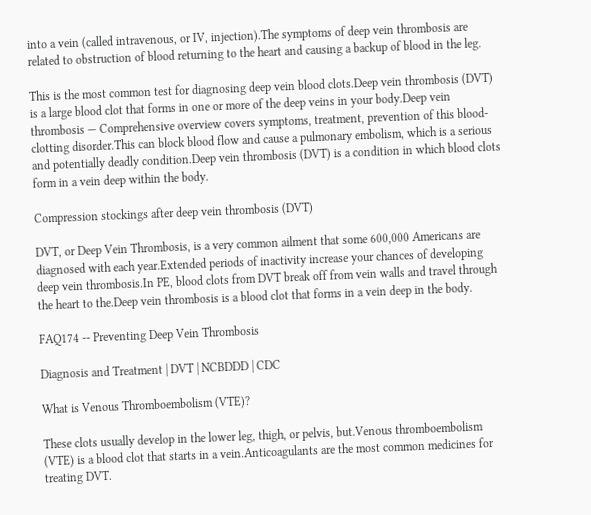into a vein (called intravenous, or IV, injection).The symptoms of deep vein thrombosis are related to obstruction of blood returning to the heart and causing a backup of blood in the leg.

This is the most common test for diagnosing deep vein blood clots.Deep vein thrombosis (DVT) is a large blood clot that forms in one or more of the deep veins in your body.Deep vein thrombosis — Comprehensive overview covers symptoms, treatment, prevention of this blood-clotting disorder.This can block blood flow and cause a pulmonary embolism, which is a serious and potentially deadly condition.Deep vein thrombosis (DVT) is a condition in which blood clots form in a vein deep within the body.

Compression stockings after deep vein thrombosis (DVT)

DVT, or Deep Vein Thrombosis, is a very common ailment that some 600,000 Americans are diagnosed with each year.Extended periods of inactivity increase your chances of developing deep vein thrombosis.In PE, blood clots from DVT break off from vein walls and travel through the heart to the.Deep vein thrombosis is a blood clot that forms in a vein deep in the body.

FAQ174 -- Preventing Deep Vein Thrombosis

Diagnosis and Treatment | DVT | NCBDDD | CDC

What is Venous Thromboembolism (VTE)?

These clots usually develop in the lower leg, thigh, or pelvis, but.Venous thromboembolism (VTE) is a blood clot that starts in a vein.Anticoagulants are the most common medicines for treating DVT.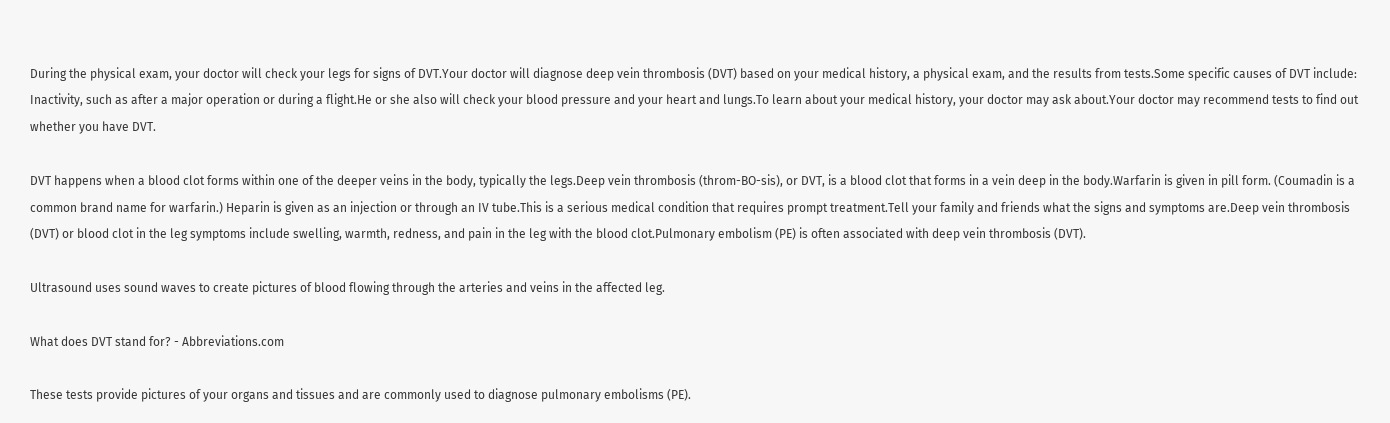During the physical exam, your doctor will check your legs for signs of DVT.Your doctor will diagnose deep vein thrombosis (DVT) based on your medical history, a physical exam, and the results from tests.Some specific causes of DVT include: Inactivity, such as after a major operation or during a flight.He or she also will check your blood pressure and your heart and lungs.To learn about your medical history, your doctor may ask about.Your doctor may recommend tests to find out whether you have DVT.

DVT happens when a blood clot forms within one of the deeper veins in the body, typically the legs.Deep vein thrombosis (throm-BO-sis), or DVT, is a blood clot that forms in a vein deep in the body.Warfarin is given in pill form. (Coumadin is a common brand name for warfarin.) Heparin is given as an injection or through an IV tube.This is a serious medical condition that requires prompt treatment.Tell your family and friends what the signs and symptoms are.Deep vein thrombosis (DVT) or blood clot in the leg symptoms include swelling, warmth, redness, and pain in the leg with the blood clot.Pulmonary embolism (PE) is often associated with deep vein thrombosis (DVT).

Ultrasound uses sound waves to create pictures of blood flowing through the arteries and veins in the affected leg.

What does DVT stand for? - Abbreviations.com

These tests provide pictures of your organs and tissues and are commonly used to diagnose pulmonary embolisms (PE).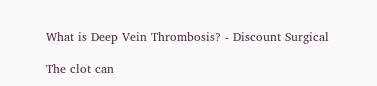What is Deep Vein Thrombosis? - Discount Surgical

The clot can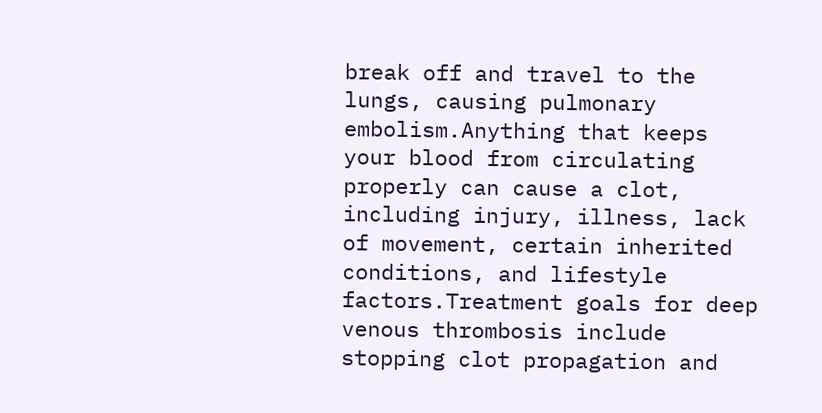break off and travel to the lungs, causing pulmonary embolism.Anything that keeps your blood from circulating properly can cause a clot, including injury, illness, lack of movement, certain inherited conditions, and lifestyle factors.Treatment goals for deep venous thrombosis include stopping clot propagation and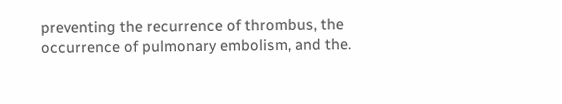preventing the recurrence of thrombus, the occurrence of pulmonary embolism, and the.